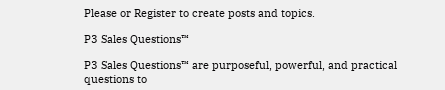Please or Register to create posts and topics.

P3 Sales Questions™

P3 Sales Questions™ are purposeful, powerful, and practical questions to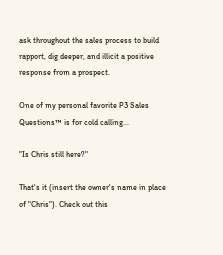ask throughout the sales process to build rapport, dig deeper, and illicit a positive response from a prospect.

One of my personal favorite P3 Sales Questions™ is for cold calling...

"Is Chris still here?"

That's it (insert the owner's name in place of "Chris"). Check out this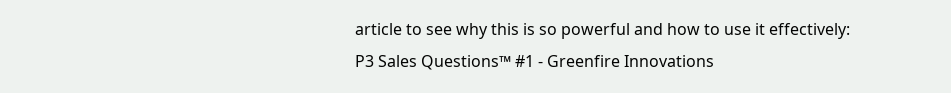article to see why this is so powerful and how to use it effectively: P3 Sales Questions™ #1 - Greenfire Innovations